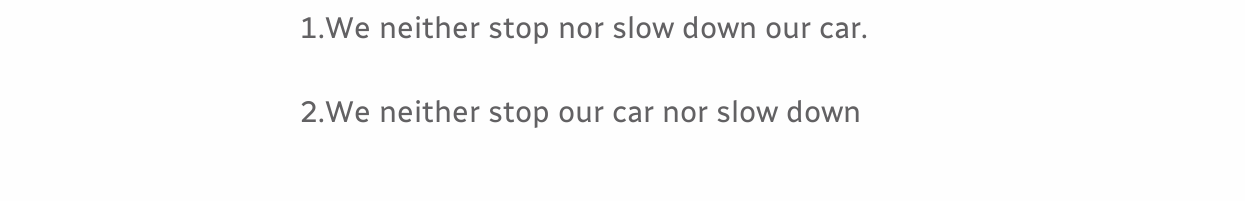1.We neither stop nor slow down our car.

2.We neither stop our car nor slow down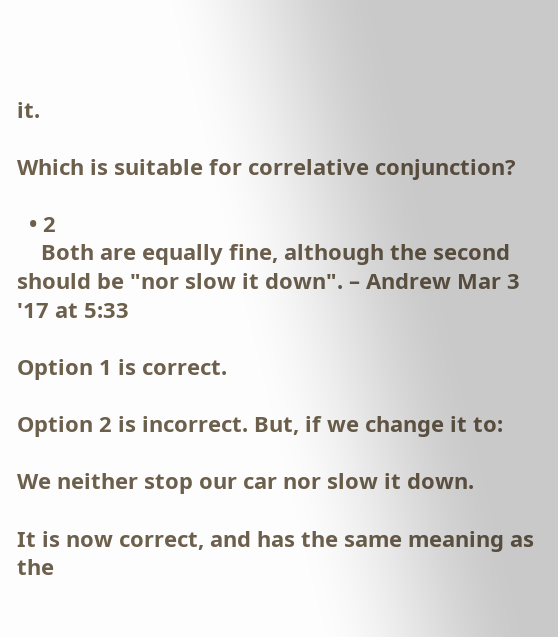it.

Which is suitable for correlative conjunction?

  • 2
    Both are equally fine, although the second should be "nor slow it down". – Andrew Mar 3 '17 at 5:33

Option 1 is correct.

Option 2 is incorrect. But, if we change it to:

We neither stop our car nor slow it down.

It is now correct, and has the same meaning as the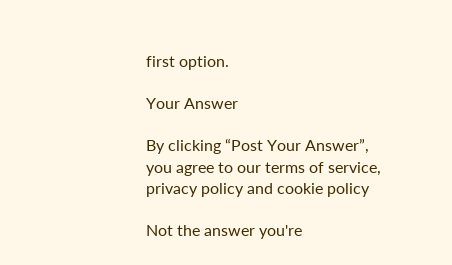first option.

Your Answer

By clicking “Post Your Answer”, you agree to our terms of service, privacy policy and cookie policy

Not the answer you're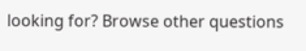looking for? Browse other questions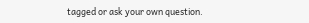tagged or ask your own question.